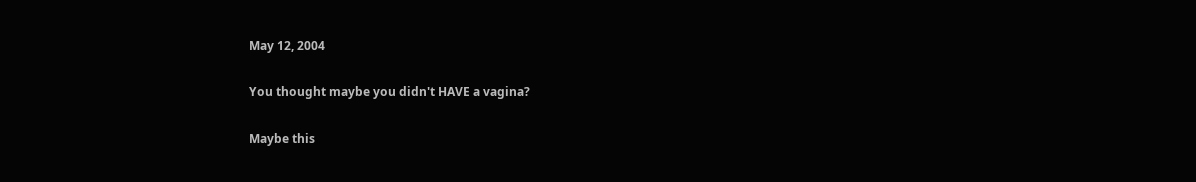May 12, 2004

You thought maybe you didn't HAVE a vagina?

Maybe this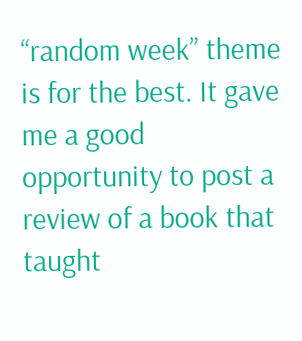“random week” theme is for the best. It gave me a good opportunity to post a review of a book that taught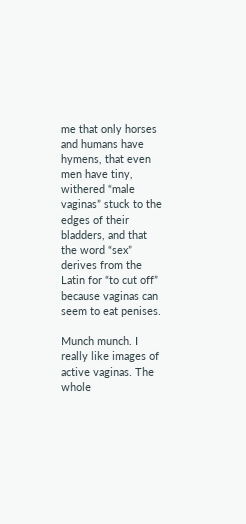me that only horses and humans have hymens, that even men have tiny, withered “male vaginas” stuck to the edges of their bladders, and that the word “sex” derives from the Latin for “to cut off” because vaginas can seem to eat penises.

Munch munch. I really like images of active vaginas. The whole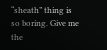“sheath” thing is so boring. Give me the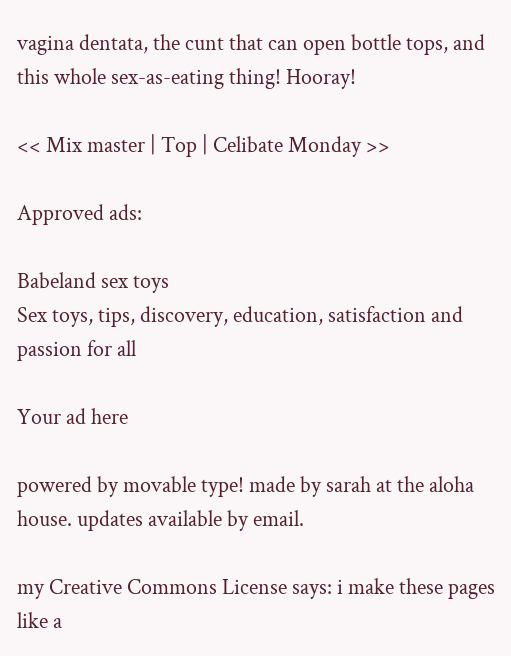vagina dentata, the cunt that can open bottle tops, and this whole sex-as-eating thing! Hooray!

<< Mix master | Top | Celibate Monday >>

Approved ads:

Babeland sex toys
Sex toys, tips, discovery, education, satisfaction and passion for all

Your ad here

powered by movable type! made by sarah at the aloha house. updates available by email.

my Creative Commons License says: i make these pages like a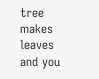tree makes leaves and you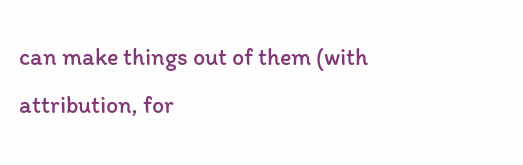can make things out of them (with attribution, for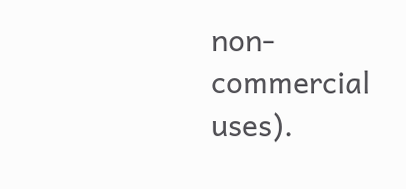non-commercial uses).